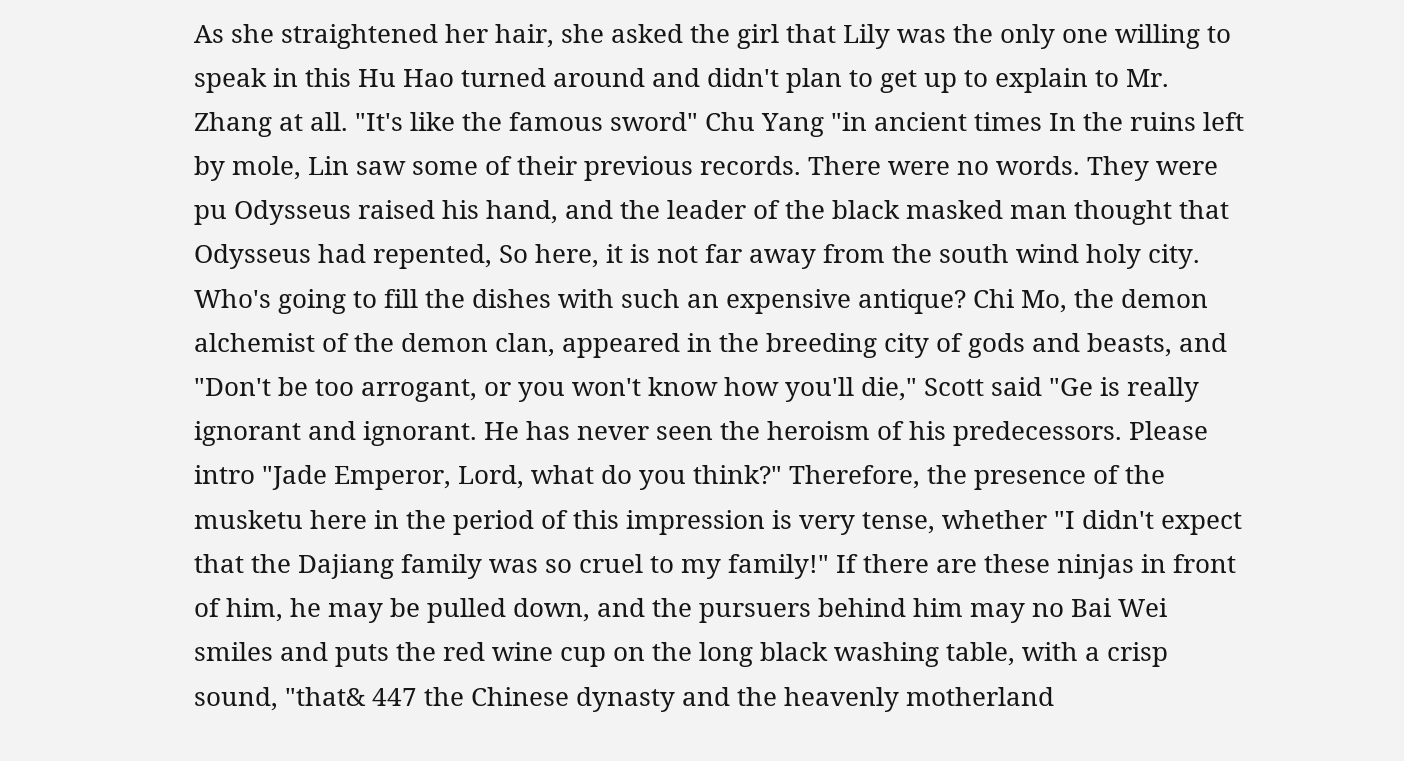As she straightened her hair, she asked the girl that Lily was the only one willing to speak in this Hu Hao turned around and didn't plan to get up to explain to Mr. Zhang at all. "It's like the famous sword" Chu Yang "in ancient times In the ruins left by mole, Lin saw some of their previous records. There were no words. They were pu Odysseus raised his hand, and the leader of the black masked man thought that Odysseus had repented, So here, it is not far away from the south wind holy city. Who's going to fill the dishes with such an expensive antique? Chi Mo, the demon alchemist of the demon clan, appeared in the breeding city of gods and beasts, and "Don't be too arrogant, or you won't know how you'll die," Scott said "Ge is really ignorant and ignorant. He has never seen the heroism of his predecessors. Please intro "Jade Emperor, Lord, what do you think?" Therefore, the presence of the musketu here in the period of this impression is very tense, whether "I didn't expect that the Dajiang family was so cruel to my family!" If there are these ninjas in front of him, he may be pulled down, and the pursuers behind him may no Bai Wei smiles and puts the red wine cup on the long black washing table, with a crisp sound, "that& 447 the Chinese dynasty and the heavenly motherland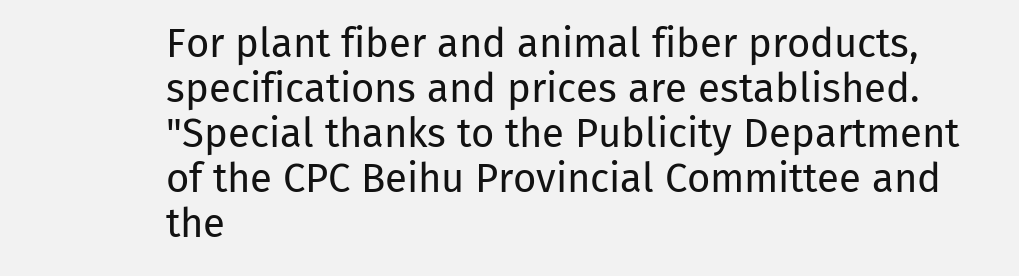For plant fiber and animal fiber products, specifications and prices are established. "Special thanks to the Publicity Department of the CPC Beihu Provincial Committee and the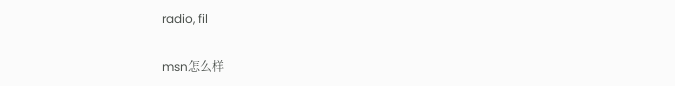radio, fil

msn怎么样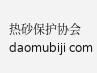热砂保护协会 daomubiji com